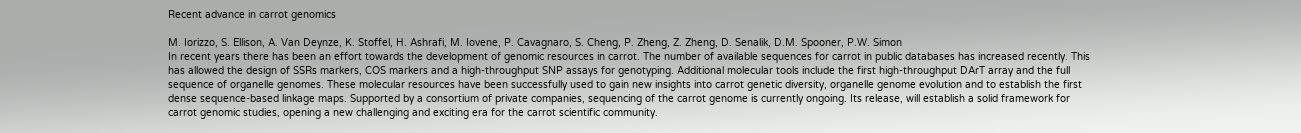Recent advance in carrot genomics

M. Iorizzo, S. Ellison, A. Van Deynze, K. Stoffel, H. Ashrafi, M. Iovene, P. Cavagnaro, S. Cheng, P. Zheng, Z. Zheng, D. Senalik, D.M. Spooner, P.W. Simon
In recent years there has been an effort towards the development of genomic resources in carrot. The number of available sequences for carrot in public databases has increased recently. This has allowed the design of SSRs markers, COS markers and a high-throughput SNP assays for genotyping. Additional molecular tools include the first high-throughput DArT array and the full sequence of organelle genomes. These molecular resources have been successfully used to gain new insights into carrot genetic diversity, organelle genome evolution and to establish the first dense sequence-based linkage maps. Supported by a consortium of private companies, sequencing of the carrot genome is currently ongoing. Its release, will establish a solid framework for carrot genomic studies, opening a new challenging and exciting era for the carrot scientific community.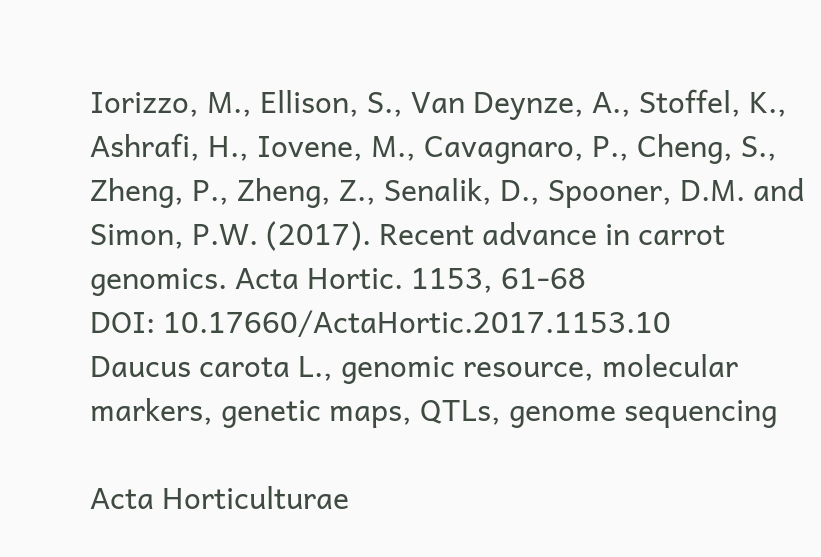Iorizzo, M., Ellison, S., Van Deynze, A., Stoffel, K., Ashrafi, H., Iovene, M., Cavagnaro, P., Cheng, S., Zheng, P., Zheng, Z., Senalik, D., Spooner, D.M. and Simon, P.W. (2017). Recent advance in carrot genomics. Acta Hortic. 1153, 61-68
DOI: 10.17660/ActaHortic.2017.1153.10
Daucus carota L., genomic resource, molecular markers, genetic maps, QTLs, genome sequencing

Acta Horticulturae